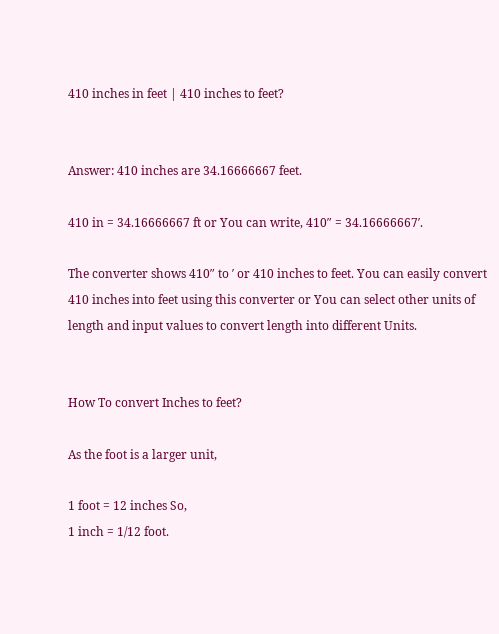410 inches in feet | 410 inches to feet?


Answer: 410 inches are 34.16666667 feet.

410 in = 34.16666667 ft or You can write, 410″ = 34.16666667′.

The converter shows 410″ to ′ or 410 inches to feet. You can easily convert 410 inches into feet using this converter or You can select other units of length and input values to convert length into different Units.


How To convert Inches to feet?

As the foot is a larger unit,

1 foot = 12 inches So,
1 inch = 1/12 foot.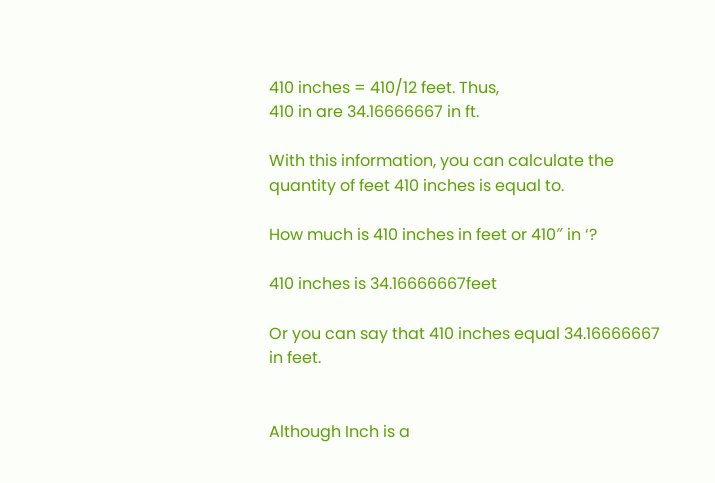410 inches = 410/12 feet. Thus,
410 in are 34.16666667 in ft.

With this information, you can calculate the quantity of feet 410 inches is equal to.

How much is 410 inches in feet or 410″ in ‘?

410 inches is 34.16666667feet

Or you can say that 410 inches equal 34.16666667 in feet.


Although Inch is a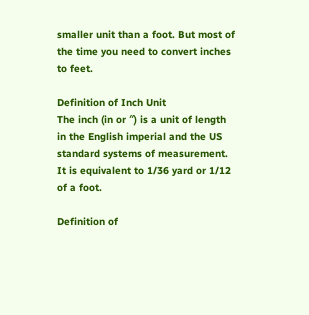smaller unit than a foot. But most of the time you need to convert inches to feet.

Definition of Inch Unit
The inch (in or ″) is a unit of length in the English imperial and the US standard systems of measurement. It is equivalent to 1/36 yard or 1/12 of a foot.

Definition of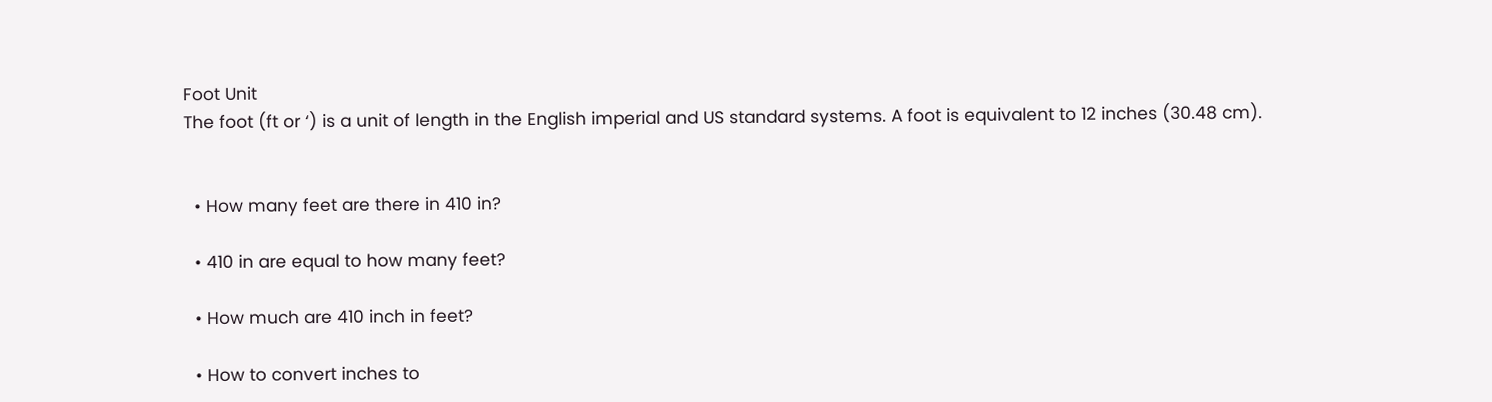Foot Unit
The foot (ft or ‘) is a unit of length in the English imperial and US standard systems. A foot is equivalent to 12 inches (30.48 cm).


  • How many feet are there in 410 in?

  • 410 in are equal to how many feet?

  • How much are 410 inch in feet?

  • How to convert inches to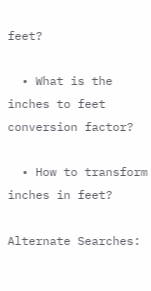feet?

  • What is the inches to feet conversion factor?

  • How to transform inches in feet?

Alternate Searches: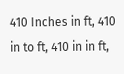410 Inches in ft, 410 in to ft, 410 in in ft,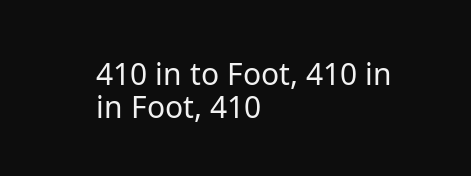410 in to Foot, 410 in in Foot, 410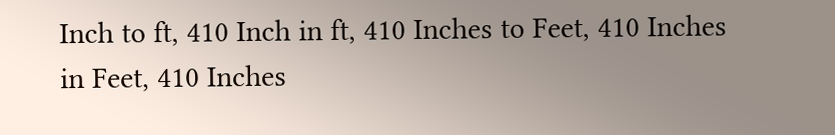Inch to ft, 410 Inch in ft, 410 Inches to Feet, 410 Inches in Feet, 410 Inches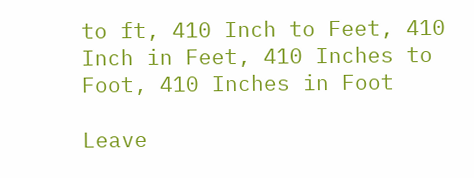to ft, 410 Inch to Feet, 410 Inch in Feet, 410 Inches to Foot, 410 Inches in Foot

Leave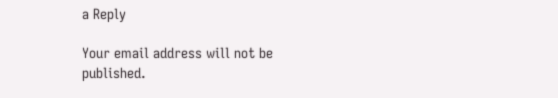a Reply

Your email address will not be published.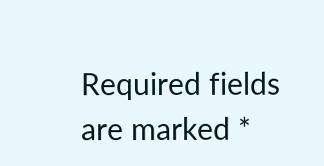Required fields are marked *